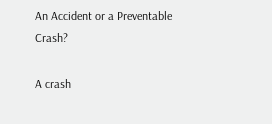An Accident or a Preventable Crash?

A crash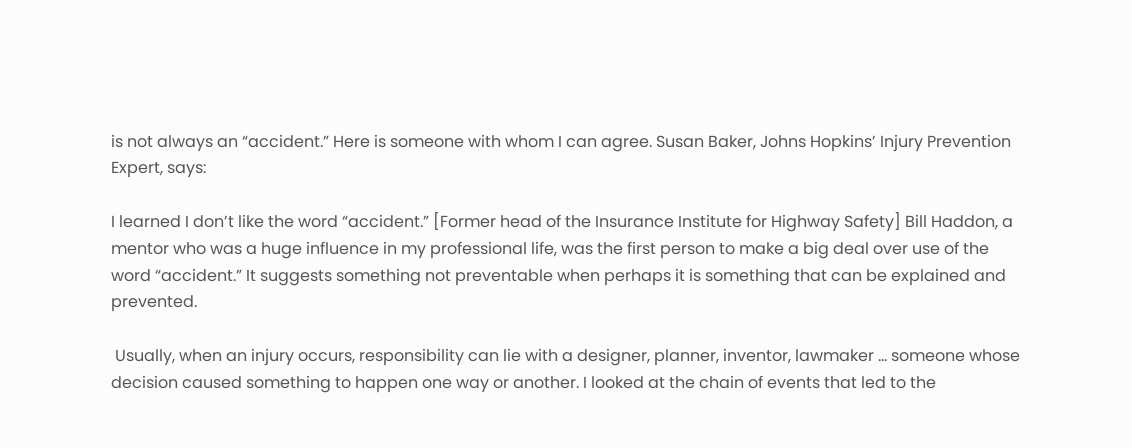is not always an “accident.” Here is someone with whom I can agree. Susan Baker, Johns Hopkins’ Injury Prevention Expert, says:

I learned I don’t like the word “accident.” [Former head of the Insurance Institute for Highway Safety] Bill Haddon, a mentor who was a huge influence in my professional life, was the first person to make a big deal over use of the word “accident.” It suggests something not preventable when perhaps it is something that can be explained and prevented.

 Usually, when an injury occurs, responsibility can lie with a designer, planner, inventor, lawmaker … someone whose decision caused something to happen one way or another. I looked at the chain of events that led to the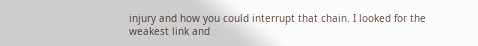injury and how you could interrupt that chain. I looked for the weakest link and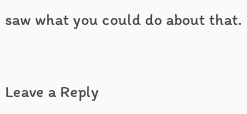saw what you could do about that.


Leave a Reply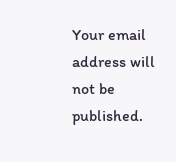Your email address will not be published.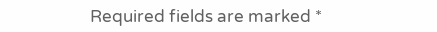Required fields are marked *